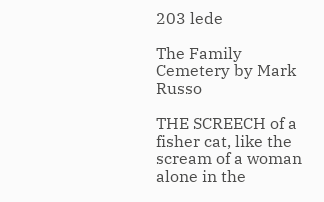203 lede

The Family Cemetery by Mark Russo

THE SCREECH of a fisher cat, like the scream of a woman alone in the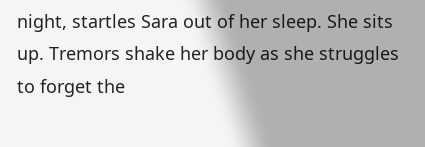night, startles Sara out of her sleep. She sits up. Tremors shake her body as she struggles to forget the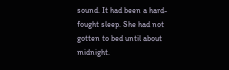sound. It had been a hard-fought sleep. She had not gotten to bed until about midnight.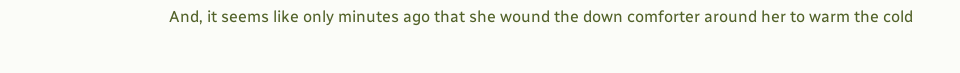And, it seems like only minutes ago that she wound the down comforter around her to warm the cold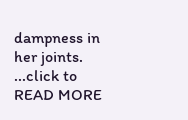dampness in her joints.
...click to READ MORE